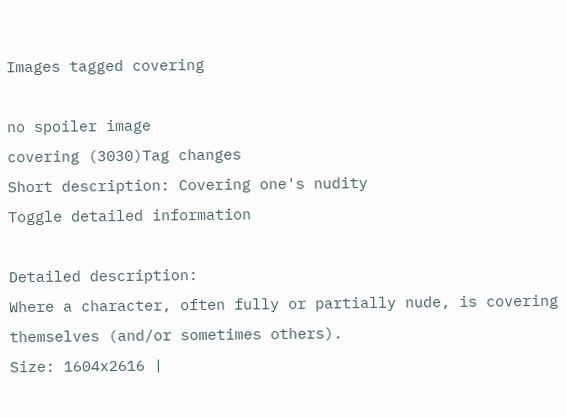Images tagged covering

no spoiler image
covering (3030)Tag changes
Short description: Covering one's nudity
Toggle detailed information

Detailed description:
Where a character, often fully or partially nude, is covering themselves (and/or sometimes others).
Size: 1604x2616 |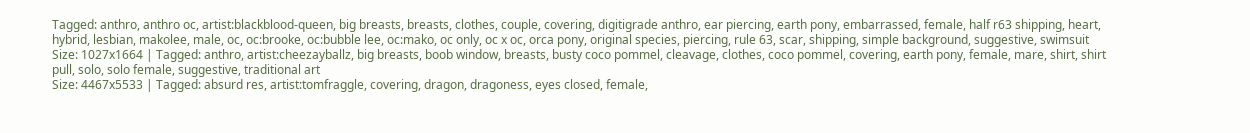Tagged: anthro, anthro oc, artist:blackblood-queen, big breasts, breasts, clothes, couple, covering, digitigrade anthro, ear piercing, earth pony, embarrassed, female, half r63 shipping, heart, hybrid, lesbian, makolee, male, oc, oc:brooke, oc:bubble lee, oc:mako, oc only, oc x oc, orca pony, original species, piercing, rule 63, scar, shipping, simple background, suggestive, swimsuit
Size: 1027x1664 | Tagged: anthro, artist:cheezayballz, big breasts, boob window, breasts, busty coco pommel, cleavage, clothes, coco pommel, covering, earth pony, female, mare, shirt, shirt pull, solo, solo female, suggestive, traditional art
Size: 4467x5533 | Tagged: absurd res, artist:tomfraggle, covering, dragon, dragoness, eyes closed, female,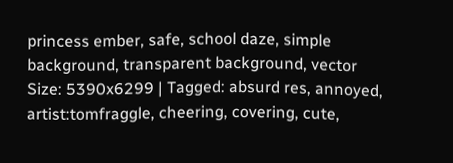princess ember, safe, school daze, simple background, transparent background, vector
Size: 5390x6299 | Tagged: absurd res, annoyed, artist:tomfraggle, cheering, covering, cute,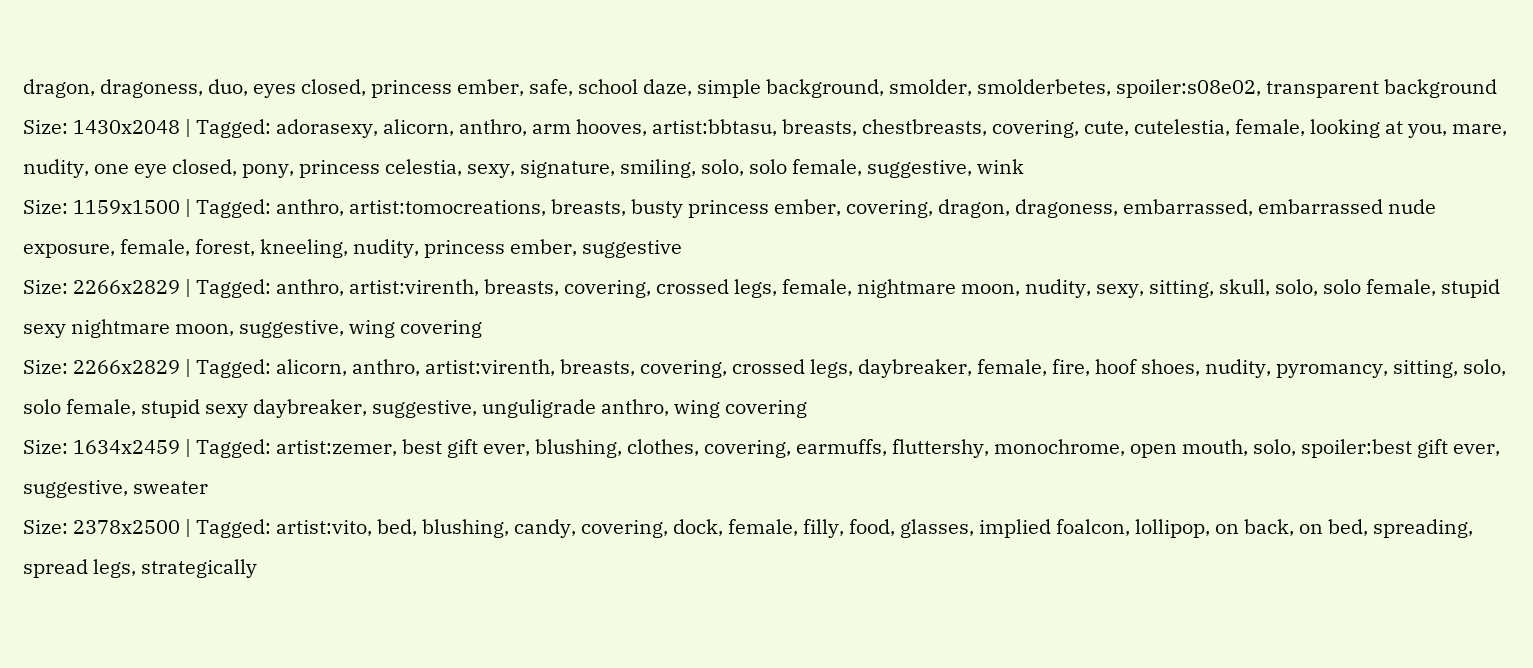dragon, dragoness, duo, eyes closed, princess ember, safe, school daze, simple background, smolder, smolderbetes, spoiler:s08e02, transparent background
Size: 1430x2048 | Tagged: adorasexy, alicorn, anthro, arm hooves, artist:bbtasu, breasts, chestbreasts, covering, cute, cutelestia, female, looking at you, mare, nudity, one eye closed, pony, princess celestia, sexy, signature, smiling, solo, solo female, suggestive, wink
Size: 1159x1500 | Tagged: anthro, artist:tomocreations, breasts, busty princess ember, covering, dragon, dragoness, embarrassed, embarrassed nude exposure, female, forest, kneeling, nudity, princess ember, suggestive
Size: 2266x2829 | Tagged: anthro, artist:virenth, breasts, covering, crossed legs, female, nightmare moon, nudity, sexy, sitting, skull, solo, solo female, stupid sexy nightmare moon, suggestive, wing covering
Size: 2266x2829 | Tagged: alicorn, anthro, artist:virenth, breasts, covering, crossed legs, daybreaker, female, fire, hoof shoes, nudity, pyromancy, sitting, solo, solo female, stupid sexy daybreaker, suggestive, unguligrade anthro, wing covering
Size: 1634x2459 | Tagged: artist:zemer, best gift ever, blushing, clothes, covering, earmuffs, fluttershy, monochrome, open mouth, solo, spoiler:best gift ever, suggestive, sweater
Size: 2378x2500 | Tagged: artist:vito, bed, blushing, candy, covering, dock, female, filly, food, glasses, implied foalcon, lollipop, on back, on bed, spreading, spread legs, strategically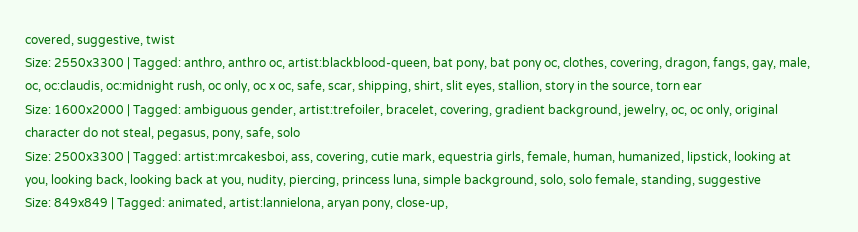covered, suggestive, twist
Size: 2550x3300 | Tagged: anthro, anthro oc, artist:blackblood-queen, bat pony, bat pony oc, clothes, covering, dragon, fangs, gay, male, oc, oc:claudis, oc:midnight rush, oc only, oc x oc, safe, scar, shipping, shirt, slit eyes, stallion, story in the source, torn ear
Size: 1600x2000 | Tagged: ambiguous gender, artist:trefoiler, bracelet, covering, gradient background, jewelry, oc, oc only, original character do not steal, pegasus, pony, safe, solo
Size: 2500x3300 | Tagged: artist:mrcakesboi, ass, covering, cutie mark, equestria girls, female, human, humanized, lipstick, looking at you, looking back, looking back at you, nudity, piercing, princess luna, simple background, solo, solo female, standing, suggestive
Size: 849x849 | Tagged: animated, artist:lannielona, aryan pony, close-up,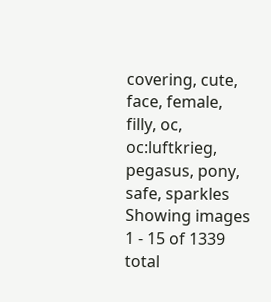covering, cute, face, female, filly, oc, oc:luftkrieg, pegasus, pony, safe, sparkles
Showing images 1 - 15 of 1339 total